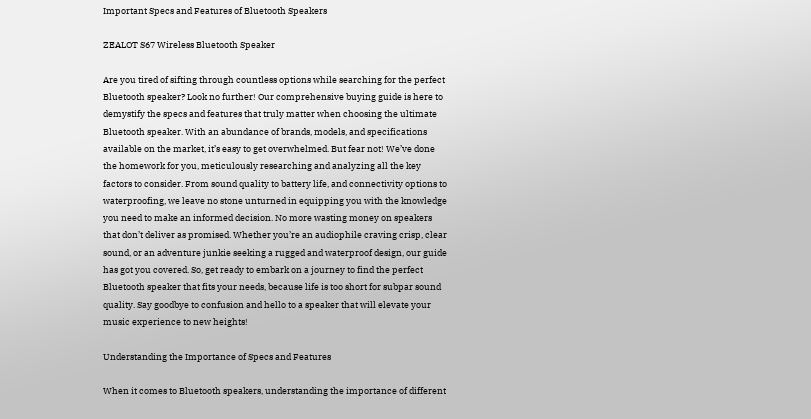Important Specs and Features of Bluetooth Speakers

ZEALOT S67 Wireless Bluetooth Speaker

Are you tired of sifting through countless options while searching for the perfect Bluetooth speaker? Look no further! Our comprehensive buying guide is here to demystify the specs and features that truly matter when choosing the ultimate Bluetooth speaker. With an abundance of brands, models, and specifications available on the market, it’s easy to get overwhelmed. But fear not! We’ve done the homework for you, meticulously researching and analyzing all the key factors to consider. From sound quality to battery life, and connectivity options to waterproofing, we leave no stone unturned in equipping you with the knowledge you need to make an informed decision. No more wasting money on speakers that don’t deliver as promised. Whether you’re an audiophile craving crisp, clear sound, or an adventure junkie seeking a rugged and waterproof design, our guide has got you covered. So, get ready to embark on a journey to find the perfect Bluetooth speaker that fits your needs, because life is too short for subpar sound quality. Say goodbye to confusion and hello to a speaker that will elevate your music experience to new heights!

Understanding the Importance of Specs and Features

When it comes to Bluetooth speakers, understanding the importance of different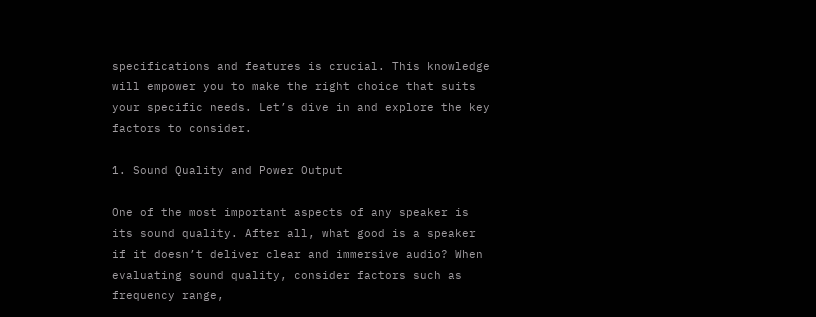specifications and features is crucial. This knowledge will empower you to make the right choice that suits your specific needs. Let’s dive in and explore the key factors to consider.

1. Sound Quality and Power Output

One of the most important aspects of any speaker is its sound quality. After all, what good is a speaker if it doesn’t deliver clear and immersive audio? When evaluating sound quality, consider factors such as frequency range,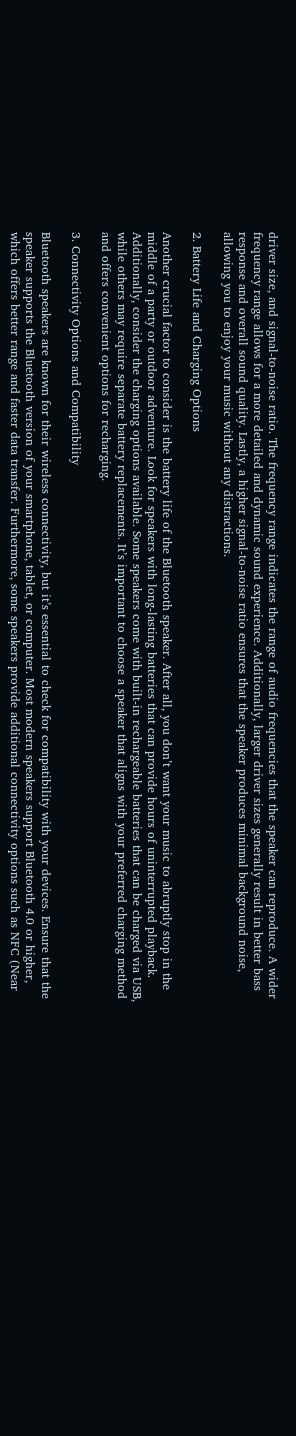driver size, and signal-to-noise ratio. The frequency range indicates the range of audio frequencies that the speaker can reproduce. A wider frequency range allows for a more detailed and dynamic sound experience. Additionally, larger driver sizes generally result in better bass response and overall sound quality. Lastly, a higher signal-to-noise ratio ensures that the speaker produces minimal background noise, allowing you to enjoy your music without any distractions.

2. Battery Life and Charging Options

Another crucial factor to consider is the battery life of the Bluetooth speaker. After all, you don’t want your music to abruptly stop in the middle of a party or outdoor adventure. Look for speakers with long-lasting batteries that can provide hours of uninterrupted playback. Additionally, consider the charging options available. Some speakers come with built-in rechargeable batteries that can be charged via USB, while others may require separate battery replacements. It’s important to choose a speaker that aligns with your preferred charging method and offers convenient options for recharging.

3. Connectivity Options and Compatibility

Bluetooth speakers are known for their wireless connectivity, but it’s essential to check for compatibility with your devices. Ensure that the speaker supports the Bluetooth version of your smartphone, tablet, or computer. Most modern speakers support Bluetooth 4.0 or higher, which offers better range and faster data transfer. Furthermore, some speakers provide additional connectivity options such as NFC (Near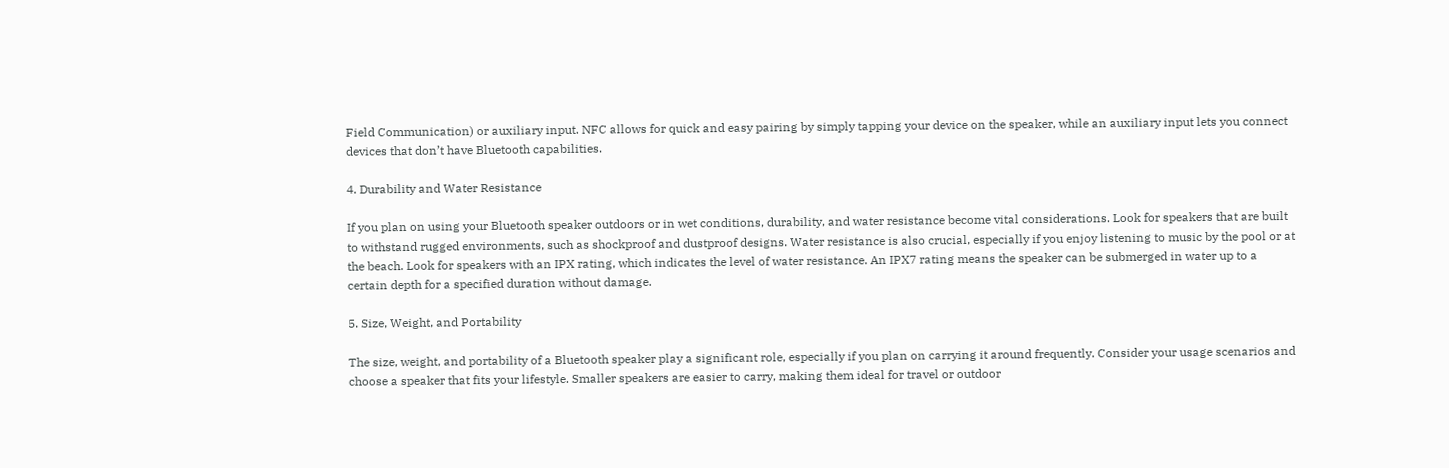Field Communication) or auxiliary input. NFC allows for quick and easy pairing by simply tapping your device on the speaker, while an auxiliary input lets you connect devices that don’t have Bluetooth capabilities.

4. Durability and Water Resistance

If you plan on using your Bluetooth speaker outdoors or in wet conditions, durability, and water resistance become vital considerations. Look for speakers that are built to withstand rugged environments, such as shockproof and dustproof designs. Water resistance is also crucial, especially if you enjoy listening to music by the pool or at the beach. Look for speakers with an IPX rating, which indicates the level of water resistance. An IPX7 rating means the speaker can be submerged in water up to a certain depth for a specified duration without damage.

5. Size, Weight, and Portability

The size, weight, and portability of a Bluetooth speaker play a significant role, especially if you plan on carrying it around frequently. Consider your usage scenarios and choose a speaker that fits your lifestyle. Smaller speakers are easier to carry, making them ideal for travel or outdoor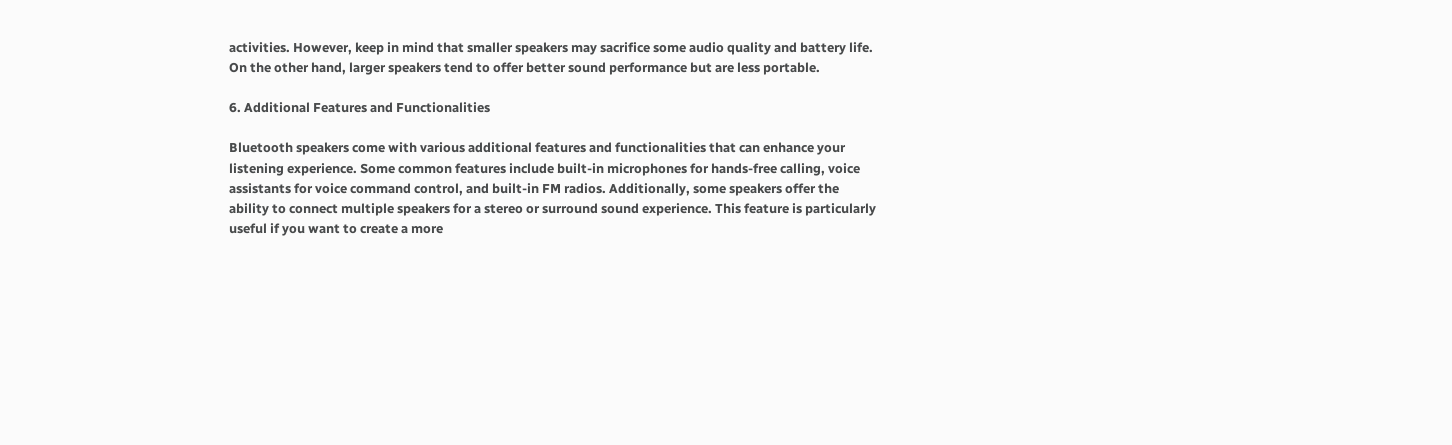activities. However, keep in mind that smaller speakers may sacrifice some audio quality and battery life. On the other hand, larger speakers tend to offer better sound performance but are less portable.

6. Additional Features and Functionalities

Bluetooth speakers come with various additional features and functionalities that can enhance your listening experience. Some common features include built-in microphones for hands-free calling, voice assistants for voice command control, and built-in FM radios. Additionally, some speakers offer the ability to connect multiple speakers for a stereo or surround sound experience. This feature is particularly useful if you want to create a more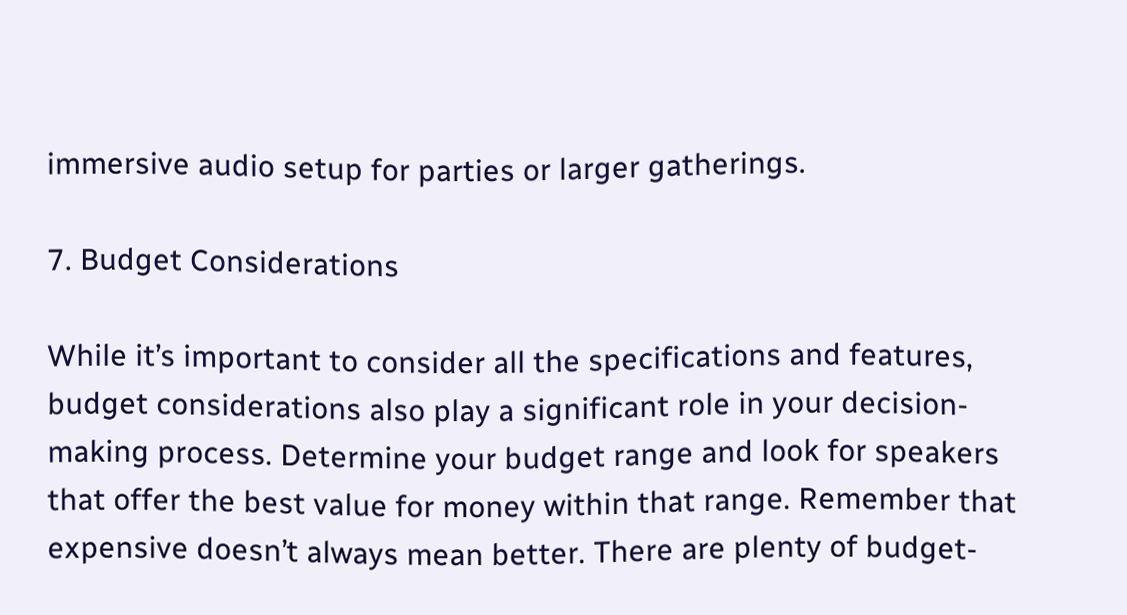immersive audio setup for parties or larger gatherings.

7. Budget Considerations

While it’s important to consider all the specifications and features, budget considerations also play a significant role in your decision-making process. Determine your budget range and look for speakers that offer the best value for money within that range. Remember that expensive doesn’t always mean better. There are plenty of budget-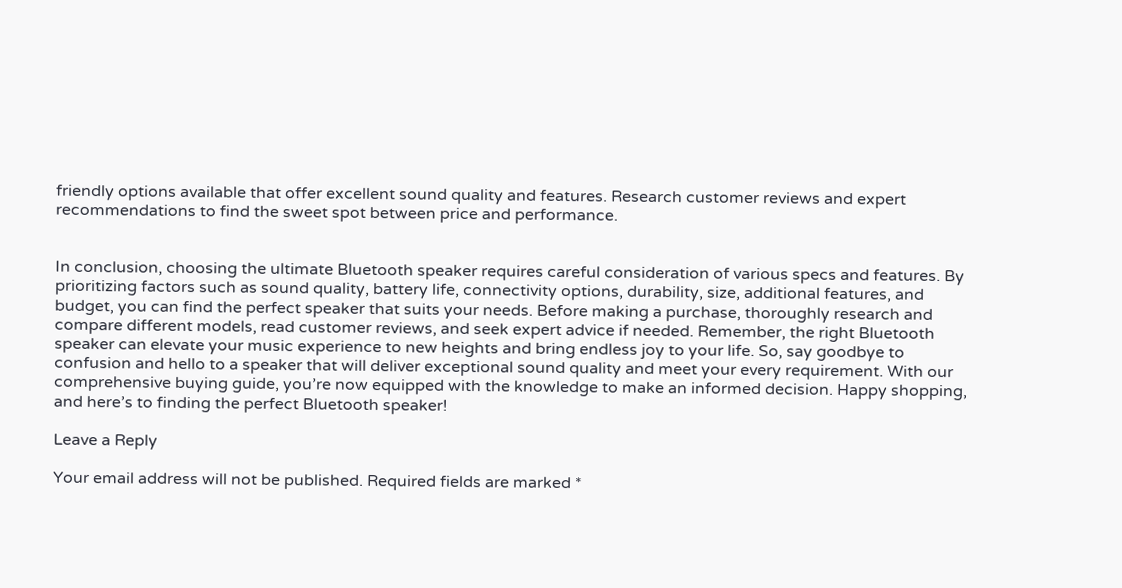friendly options available that offer excellent sound quality and features. Research customer reviews and expert recommendations to find the sweet spot between price and performance.


In conclusion, choosing the ultimate Bluetooth speaker requires careful consideration of various specs and features. By prioritizing factors such as sound quality, battery life, connectivity options, durability, size, additional features, and budget, you can find the perfect speaker that suits your needs. Before making a purchase, thoroughly research and compare different models, read customer reviews, and seek expert advice if needed. Remember, the right Bluetooth speaker can elevate your music experience to new heights and bring endless joy to your life. So, say goodbye to confusion and hello to a speaker that will deliver exceptional sound quality and meet your every requirement. With our comprehensive buying guide, you’re now equipped with the knowledge to make an informed decision. Happy shopping, and here’s to finding the perfect Bluetooth speaker!

Leave a Reply

Your email address will not be published. Required fields are marked *